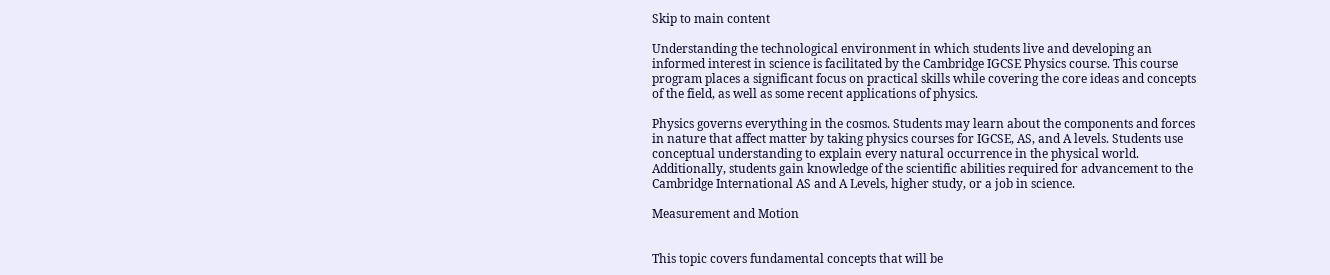Skip to main content

Understanding the technological environment in which students live and developing an informed interest in science is facilitated by the Cambridge IGCSE Physics course. This course program places a significant focus on practical skills while covering the core ideas and concepts of the field, as well as some recent applications of physics.

Physics governs everything in the cosmos. Students may learn about the components and forces in nature that affect matter by taking physics courses for IGCSE, AS, and A levels. Students use conceptual understanding to explain every natural occurrence in the physical world. Additionally, students gain knowledge of the scientific abilities required for advancement to the Cambridge International AS and A Levels, higher study, or a job in science.

Measurement and Motion


This topic covers fundamental concepts that will be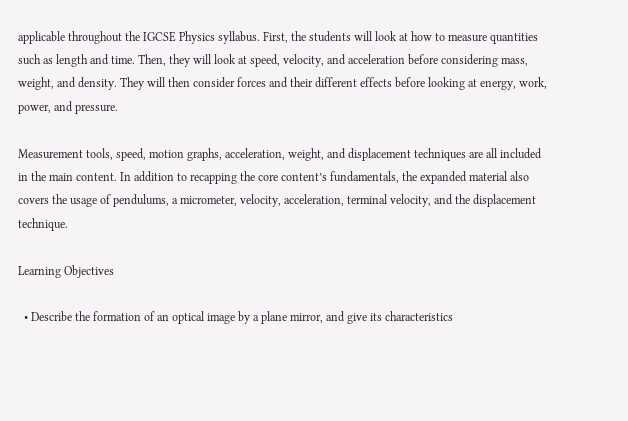applicable throughout the IGCSE Physics syllabus. First, the students will look at how to measure quantities such as length and time. Then, they will look at speed, velocity, and acceleration before considering mass, weight, and density. They will then consider forces and their different effects before looking at energy, work, power, and pressure.

Measurement tools, speed, motion graphs, acceleration, weight, and displacement techniques are all included in the main content. In addition to recapping the core content’s fundamentals, the expanded material also covers the usage of pendulums, a micrometer, velocity, acceleration, terminal velocity, and the displacement technique.

Learning Objectives

  • Describe the formation of an optical image by a plane mirror, and give its characteristics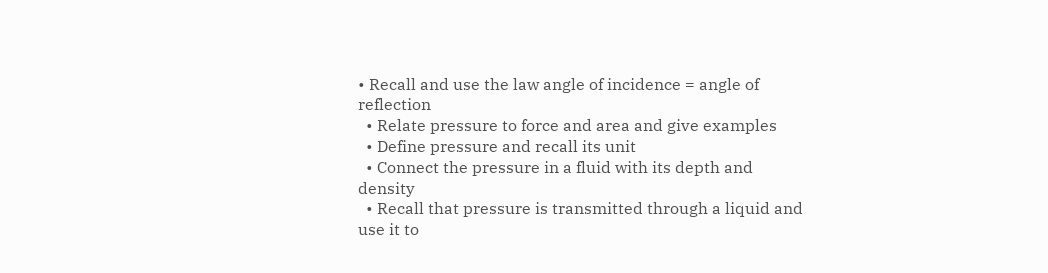• Recall and use the law angle of incidence = angle of  reflection
  • Relate pressure to force and area and give examples
  • Define pressure and recall its unit
  • Connect the pressure in a fluid with its depth and density
  • Recall that pressure is transmitted through a liquid and use it to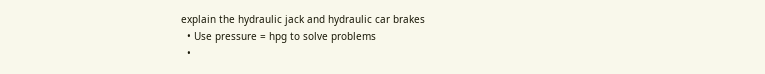explain the hydraulic jack and hydraulic car brakes
  • Use pressure = hpg to solve problems
  •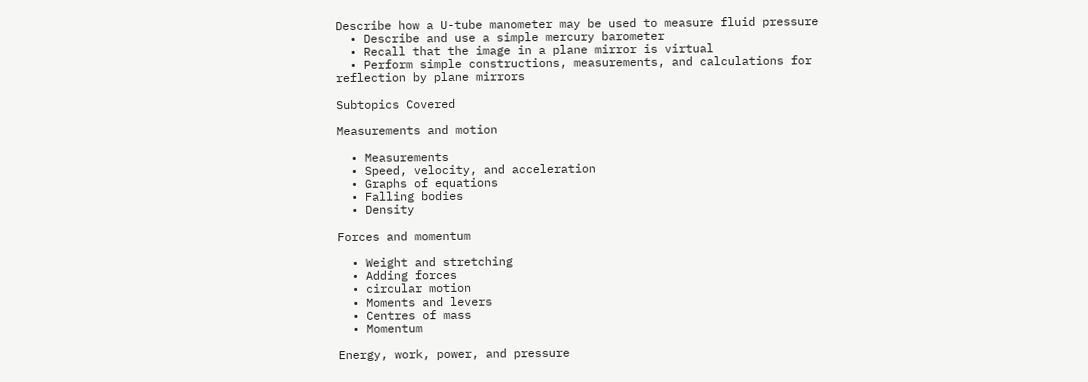Describe how a U-tube manometer may be used to measure fluid pressure
  • Describe and use a simple mercury barometer
  • Recall that the image in a plane mirror is virtual
  • Perform simple constructions, measurements, and calculations for reflection by plane mirrors

Subtopics Covered

Measurements and motion

  • Measurements
  • Speed, velocity, and acceleration
  • Graphs of equations
  • Falling bodies
  • Density

Forces and momentum

  • Weight and stretching
  • Adding forces
  • circular motion
  • Moments and levers
  • Centres of mass
  • Momentum

Energy, work, power, and pressure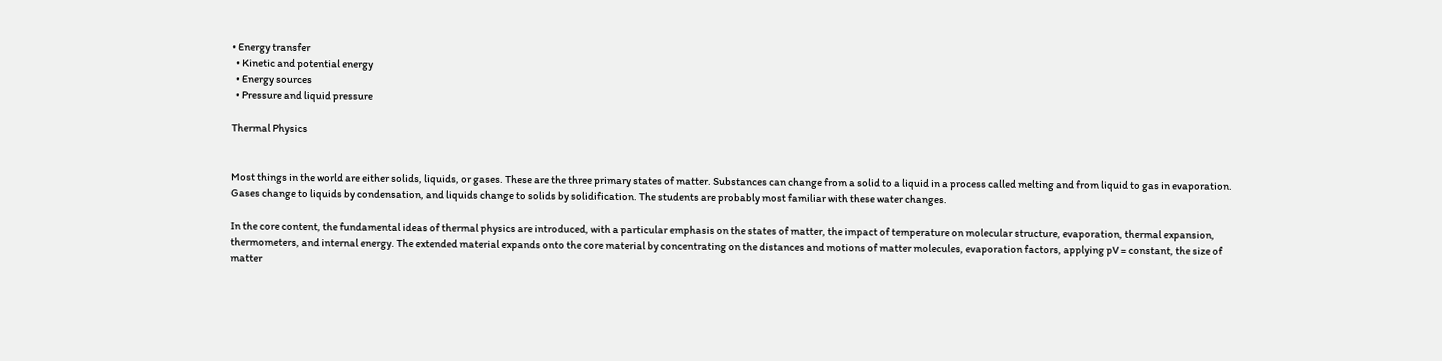• Energy transfer
  • Kinetic and potential energy
  • Energy sources
  • Pressure and liquid pressure

Thermal Physics


Most things in the world are either solids, liquids, or gases. These are the three primary states of matter. Substances can change from a solid to a liquid in a process called melting and from liquid to gas in evaporation. Gases change to liquids by condensation, and liquids change to solids by solidification. The students are probably most familiar with these water changes.

In the core content, the fundamental ideas of thermal physics are introduced, with a particular emphasis on the states of matter, the impact of temperature on molecular structure, evaporation, thermal expansion, thermometers, and internal energy. The extended material expands onto the core material by concentrating on the distances and motions of matter molecules, evaporation factors, applying pV = constant, the size of matter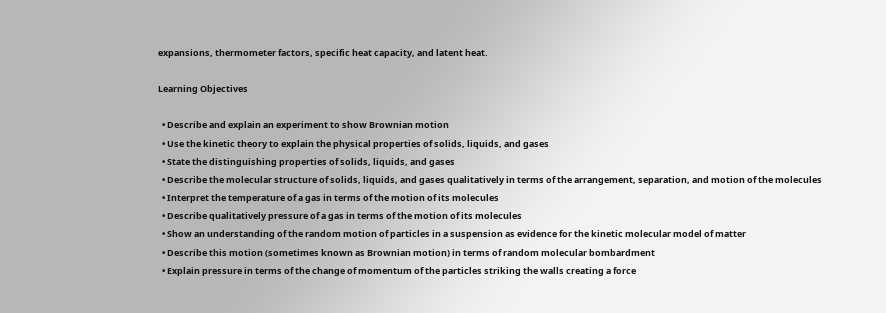expansions, thermometer factors, specific heat capacity, and latent heat.

Learning Objectives

  • Describe and explain an experiment to show Brownian motion
  • Use the kinetic theory to explain the physical properties of solids, liquids, and gases
  • State the distinguishing properties of solids, liquids, and gases
  • Describe the molecular structure of solids, liquids, and gases qualitatively in terms of the arrangement, separation, and motion of the molecules
  • Interpret the temperature of a gas in terms of the motion of its molecules
  • Describe qualitatively pressure of a gas in terms of the motion of its molecules
  • Show an understanding of the random motion of particles in a suspension as evidence for the kinetic molecular model of matter
  • Describe this motion (sometimes known as Brownian motion) in terms of random molecular bombardment
  • Explain pressure in terms of the change of momentum of the particles striking the walls creating a force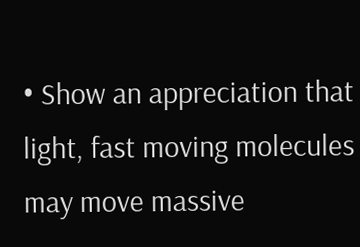• Show an appreciation that light, fast moving molecules may move massive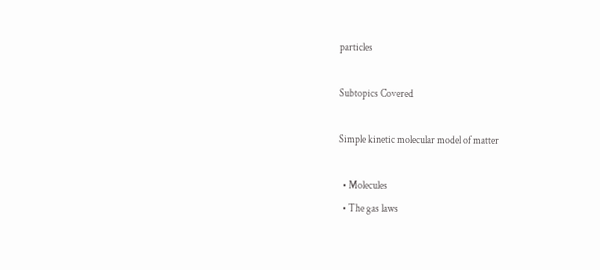particles

Subtopics Covered

Simple kinetic molecular model of matter

  • Molecules
  • The gas laws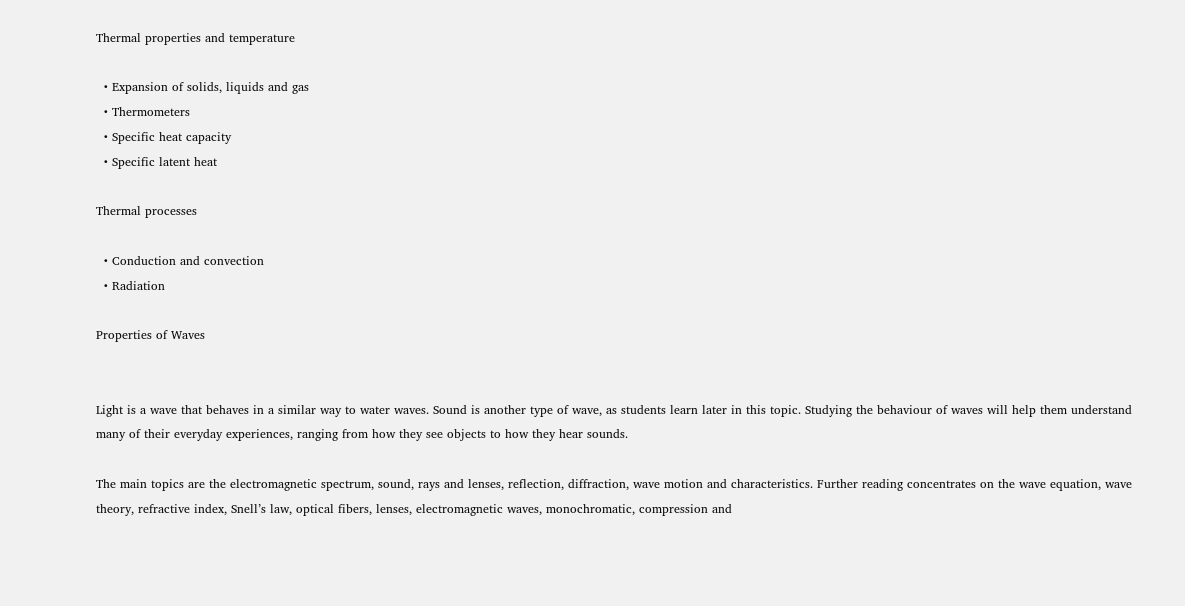Thermal properties and temperature

  • Expansion of solids, liquids and gas
  • Thermometers
  • Specific heat capacity
  • Specific latent heat

Thermal processes

  • Conduction and convection
  • Radiation

Properties of Waves


Light is a wave that behaves in a similar way to water waves. Sound is another type of wave, as students learn later in this topic. Studying the behaviour of waves will help them understand many of their everyday experiences, ranging from how they see objects to how they hear sounds.

The main topics are the electromagnetic spectrum, sound, rays and lenses, reflection, diffraction, wave motion and characteristics. Further reading concentrates on the wave equation, wave theory, refractive index, Snell’s law, optical fibers, lenses, electromagnetic waves, monochromatic, compression and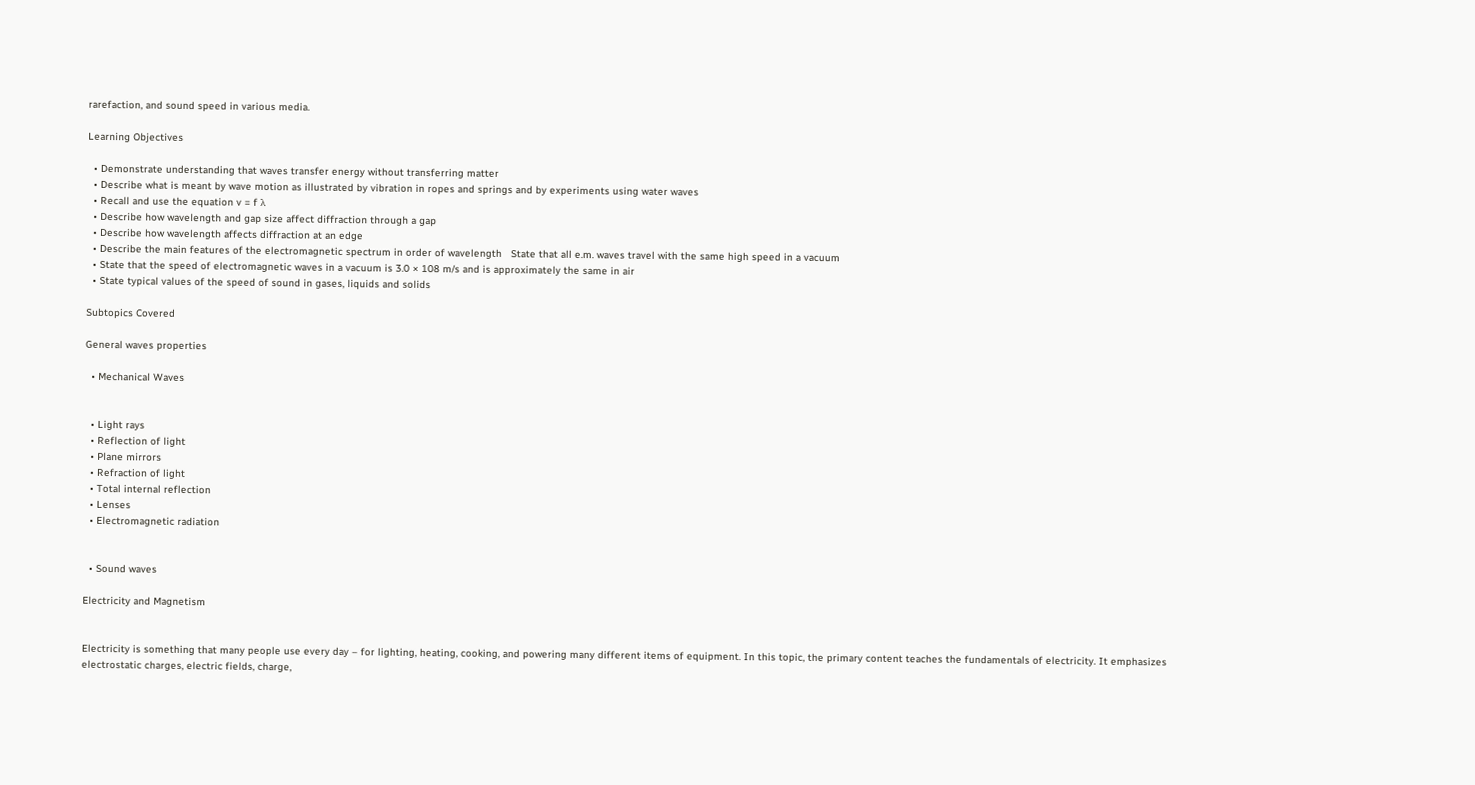rarefaction, and sound speed in various media.

Learning Objectives

  • Demonstrate understanding that waves transfer energy without transferring matter
  • Describe what is meant by wave motion as illustrated by vibration in ropes and springs and by experiments using water waves
  • Recall and use the equation v = f λ
  • Describe how wavelength and gap size affect diffraction through a gap
  • Describe how wavelength affects diffraction at an edge
  • Describe the main features of the electromagnetic spectrum in order of wavelength   State that all e.m. waves travel with the same high speed in a vacuum
  • State that the speed of electromagnetic waves in a vacuum is 3.0 × 108 m/s and is approximately the same in air
  • State typical values of the speed of sound in gases, liquids and solids

Subtopics Covered

General waves properties

  • Mechanical Waves


  • Light rays
  • Reflection of light
  • Plane mirrors
  • Refraction of light
  • Total internal reflection
  • Lenses
  • Electromagnetic radiation


  • Sound waves

Electricity and Magnetism


Electricity is something that many people use every day – for lighting, heating, cooking, and powering many different items of equipment. In this topic, the primary content teaches the fundamentals of electricity. It emphasizes electrostatic charges, electric fields, charge,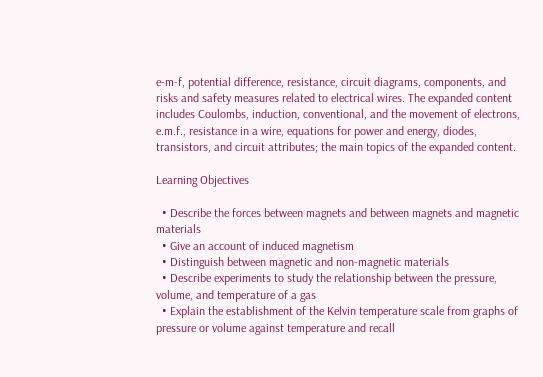e-m-f, potential difference, resistance, circuit diagrams, components, and risks and safety measures related to electrical wires. The expanded content includes Coulombs, induction, conventional, and the movement of electrons, e.m.f., resistance in a wire, equations for power and energy, diodes, transistors, and circuit attributes; the main topics of the expanded content.

Learning Objectives

  • Describe the forces between magnets and between magnets and magnetic materials
  • Give an account of induced magnetism
  • Distinguish between magnetic and non-magnetic materials
  • Describe experiments to study the relationship between the pressure, volume, and temperature of a gas
  • Explain the establishment of the Kelvin temperature scale from graphs of pressure or volume against temperature and recall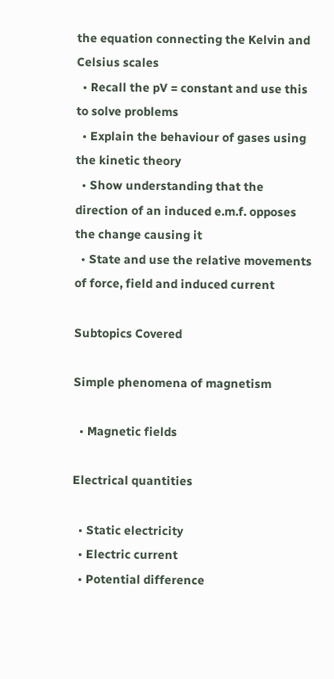the equation connecting the Kelvin and Celsius scales
  • Recall the pV = constant and use this to solve problems
  • Explain the behaviour of gases using the kinetic theory
  • Show understanding that the direction of an induced e.m.f. opposes the change causing it
  • State and use the relative movements of force, field and induced current

Subtopics Covered

Simple phenomena of magnetism

  • Magnetic fields

Electrical quantities

  • Static electricity
  • Electric current
  • Potential difference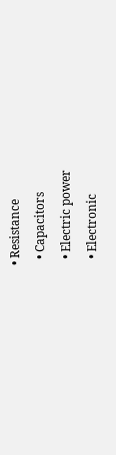• Resistance
  • Capacitors
  • Electric power
  • Electronic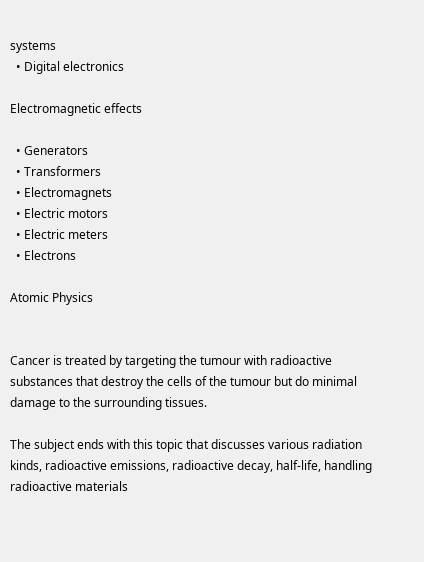systems
  • Digital electronics

Electromagnetic effects

  • Generators
  • Transformers
  • Electromagnets
  • Electric motors
  • Electric meters
  • Electrons

Atomic Physics


Cancer is treated by targeting the tumour with radioactive substances that destroy the cells of the tumour but do minimal damage to the surrounding tissues.

The subject ends with this topic that discusses various radiation kinds, radioactive emissions, radioactive decay, half-life, handling radioactive materials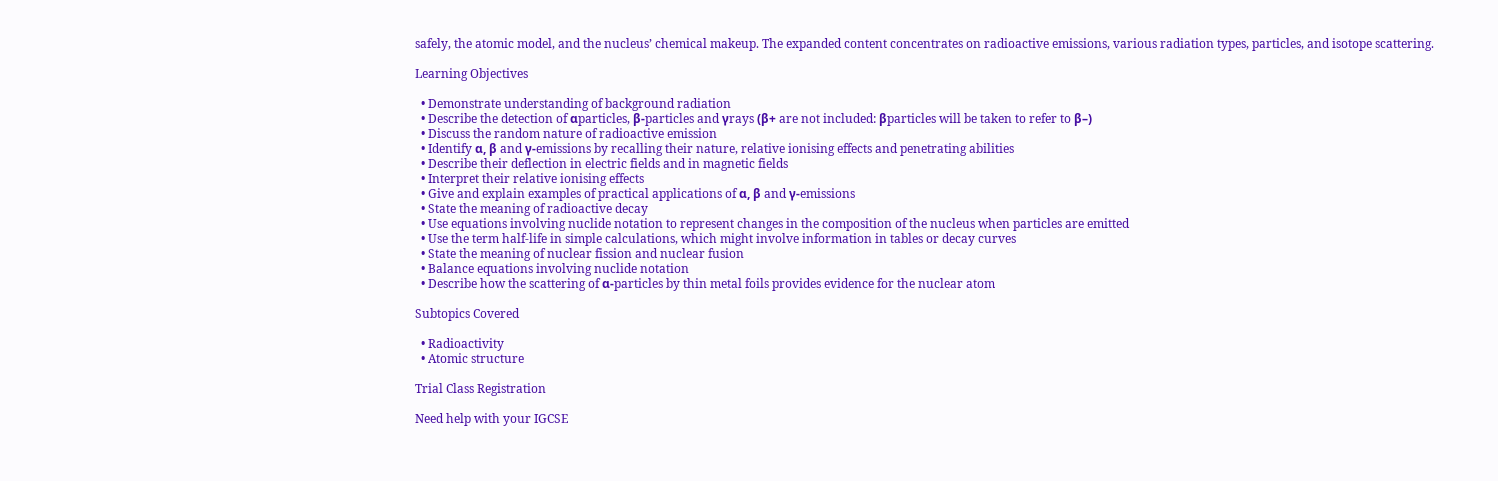safely, the atomic model, and the nucleus’ chemical makeup. The expanded content concentrates on radioactive emissions, various radiation types, particles, and isotope scattering.

Learning Objectives

  • Demonstrate understanding of background radiation
  • Describe the detection of αparticles, β-particles and γrays (β+ are not included: βparticles will be taken to refer to β–)
  • Discuss the random nature of radioactive emission
  • Identify α, β and γ-emissions by recalling their nature, relative ionising effects and penetrating abilities
  • Describe their deflection in electric fields and in magnetic fields
  • Interpret their relative ionising effects
  • Give and explain examples of practical applications of α, β and γ-emissions
  • State the meaning of radioactive decay
  • Use equations involving nuclide notation to represent changes in the composition of the nucleus when particles are emitted
  • Use the term half-life in simple calculations, which might involve information in tables or decay curves
  • State the meaning of nuclear fission and nuclear fusion
  • Balance equations involving nuclide notation
  • Describe how the scattering of α-particles by thin metal foils provides evidence for the nuclear atom

Subtopics Covered

  • Radioactivity
  • Atomic structure

Trial Class Registration

Need help with your IGCSE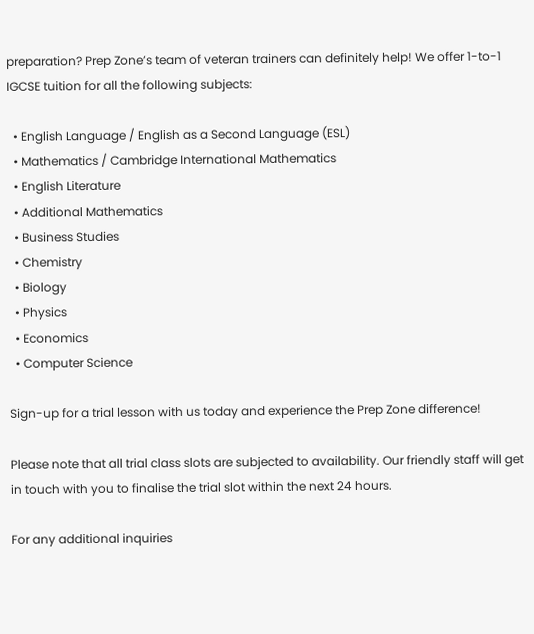preparation? Prep Zone’s team of veteran trainers can definitely help! We offer 1-to-1 IGCSE tuition for all the following subjects:

  • English Language / English as a Second Language (ESL)
  • Mathematics / Cambridge International Mathematics
  • English Literature
  • Additional Mathematics
  • Business Studies
  • Chemistry
  • Biology
  • Physics
  • Economics
  • Computer Science

Sign-up for a trial lesson with us today and experience the Prep Zone difference!

Please note that all trial class slots are subjected to availability. Our friendly staff will get in touch with you to finalise the trial slot within the next 24 hours.

For any additional inquiries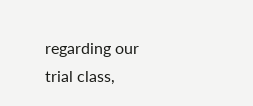regarding our trial class,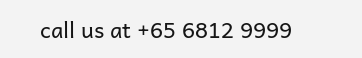call us at +65 6812 9999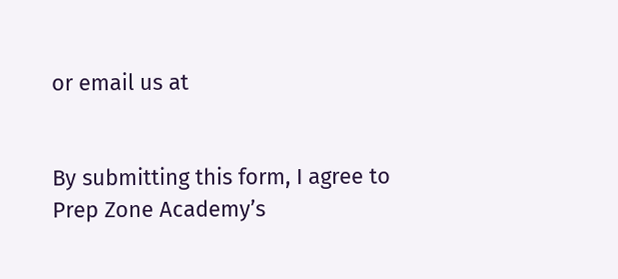or email us at


By submitting this form, I agree to Prep Zone Academy’s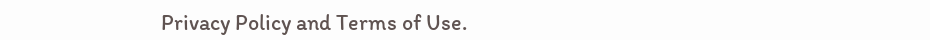Privacy Policy and Terms of Use.